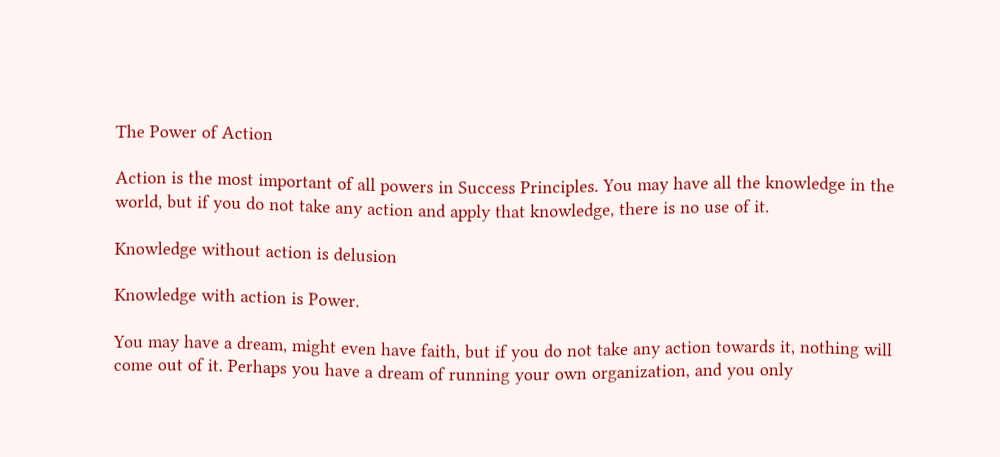The Power of Action

Action is the most important of all powers in Success Principles. You may have all the knowledge in the world, but if you do not take any action and apply that knowledge, there is no use of it.

Knowledge without action is delusion

Knowledge with action is Power.

You may have a dream, might even have faith, but if you do not take any action towards it, nothing will come out of it. Perhaps you have a dream of running your own organization, and you only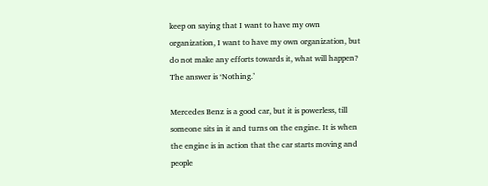keep on saying that I want to have my own organization, I want to have my own organization, but do not make any efforts towards it, what will happen? The answer is ‘Nothing.’

Mercedes Benz is a good car, but it is powerless, till someone sits in it and turns on the engine. It is when the engine is in action that the car starts moving and people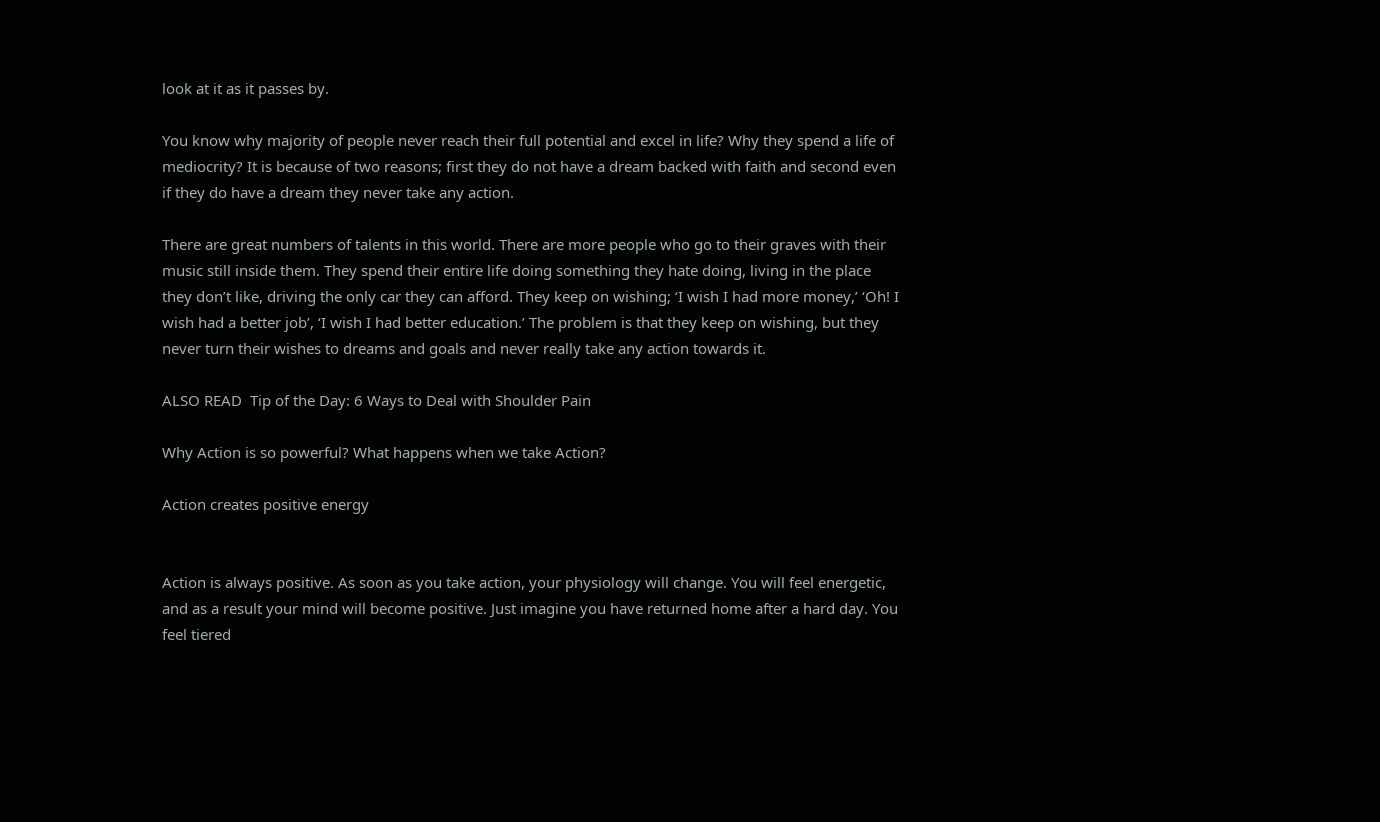look at it as it passes by.

You know why majority of people never reach their full potential and excel in life? Why they spend a life of mediocrity? It is because of two reasons; first they do not have a dream backed with faith and second even if they do have a dream they never take any action.

There are great numbers of talents in this world. There are more people who go to their graves with their music still inside them. They spend their entire life doing something they hate doing, living in the place they don’t like, driving the only car they can afford. They keep on wishing; ‘I wish I had more money,’ ‘Oh! I wish had a better job’, ‘I wish I had better education.’ The problem is that they keep on wishing, but they never turn their wishes to dreams and goals and never really take any action towards it.

ALSO READ  Tip of the Day: 6 Ways to Deal with Shoulder Pain

Why Action is so powerful? What happens when we take Action?

Action creates positive energy


Action is always positive. As soon as you take action, your physiology will change. You will feel energetic, and as a result your mind will become positive. Just imagine you have returned home after a hard day. You feel tiered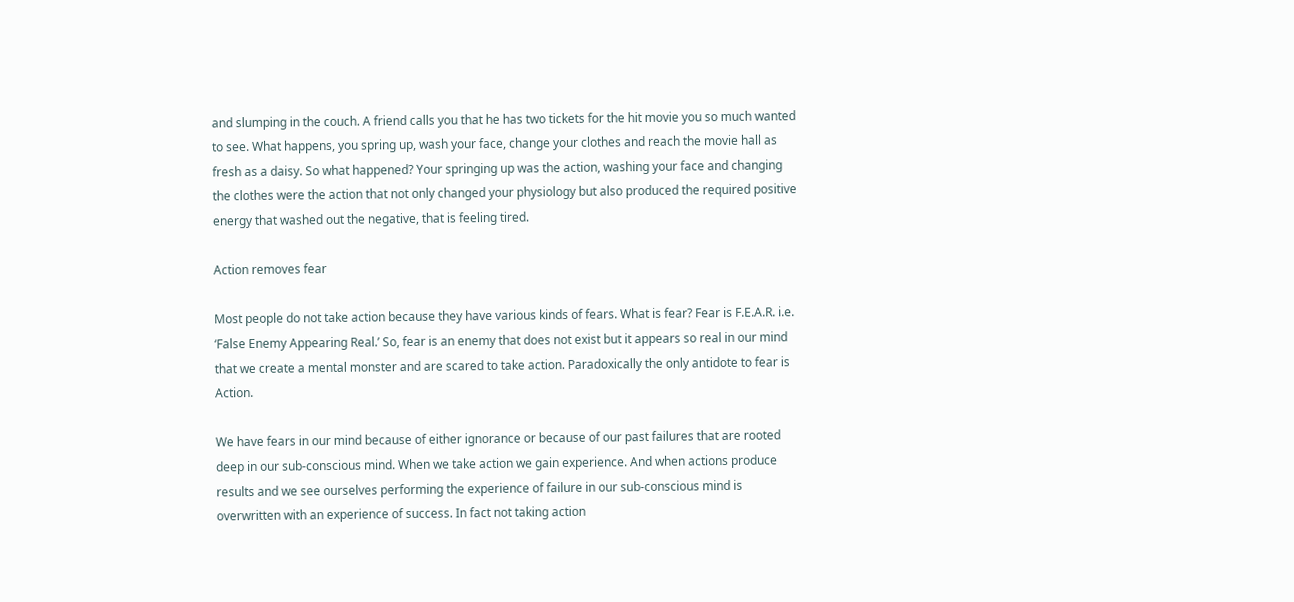and slumping in the couch. A friend calls you that he has two tickets for the hit movie you so much wanted to see. What happens, you spring up, wash your face, change your clothes and reach the movie hall as fresh as a daisy. So what happened? Your springing up was the action, washing your face and changing the clothes were the action that not only changed your physiology but also produced the required positive energy that washed out the negative, that is feeling tired.

Action removes fear

Most people do not take action because they have various kinds of fears. What is fear? Fear is F.E.A.R. i.e. ‘False Enemy Appearing Real.’ So, fear is an enemy that does not exist but it appears so real in our mind that we create a mental monster and are scared to take action. Paradoxically the only antidote to fear is Action.

We have fears in our mind because of either ignorance or because of our past failures that are rooted deep in our sub-conscious mind. When we take action we gain experience. And when actions produce results and we see ourselves performing the experience of failure in our sub-conscious mind is overwritten with an experience of success. In fact not taking action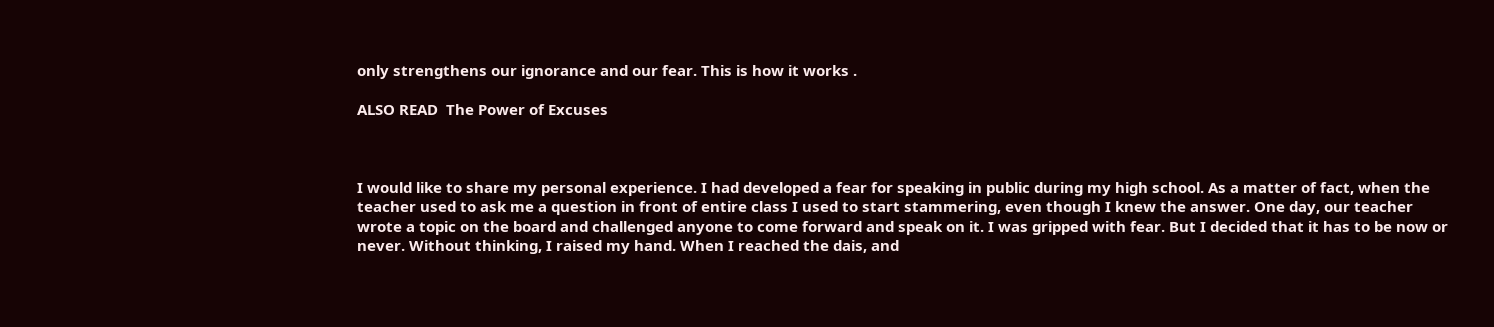only strengthens our ignorance and our fear. This is how it works .

ALSO READ  The Power of Excuses



I would like to share my personal experience. I had developed a fear for speaking in public during my high school. As a matter of fact, when the teacher used to ask me a question in front of entire class I used to start stammering, even though I knew the answer. One day, our teacher wrote a topic on the board and challenged anyone to come forward and speak on it. I was gripped with fear. But I decided that it has to be now or never. Without thinking, I raised my hand. When I reached the dais, and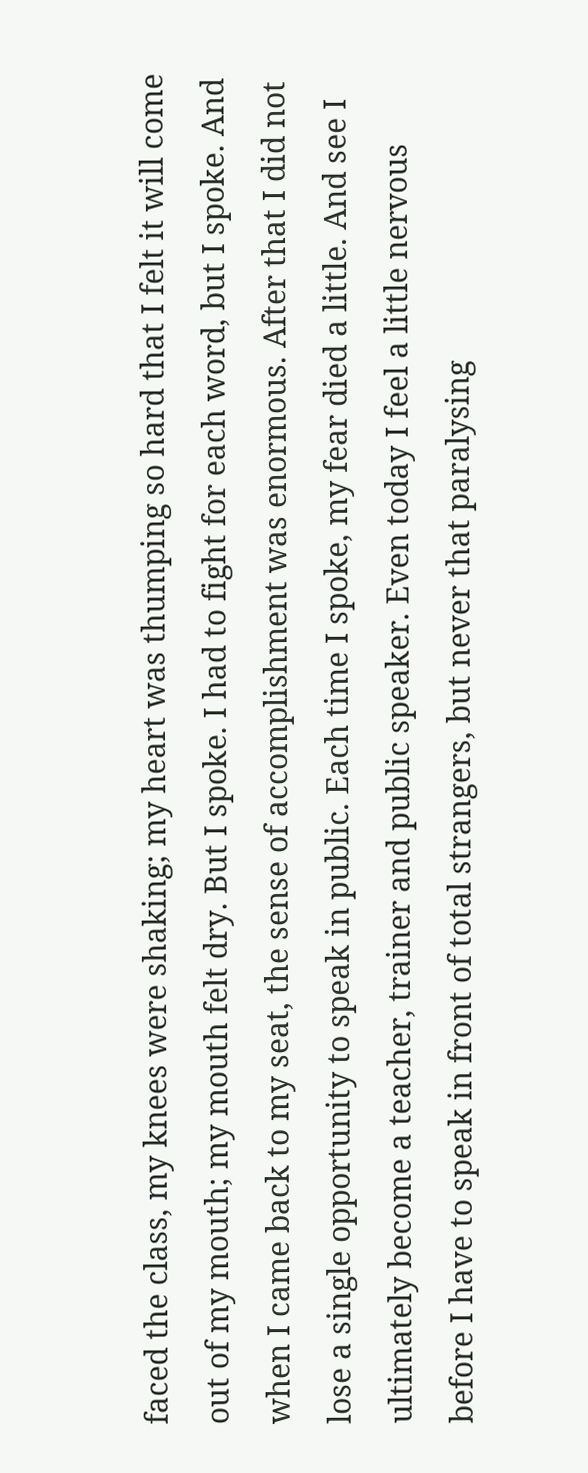faced the class, my knees were shaking; my heart was thumping so hard that I felt it will come out of my mouth; my mouth felt dry. But I spoke. I had to fight for each word, but I spoke. And when I came back to my seat, the sense of accomplishment was enormous. After that I did not lose a single opportunity to speak in public. Each time I spoke, my fear died a little. And see I ultimately become a teacher, trainer and public speaker. Even today I feel a little nervous before I have to speak in front of total strangers, but never that paralysing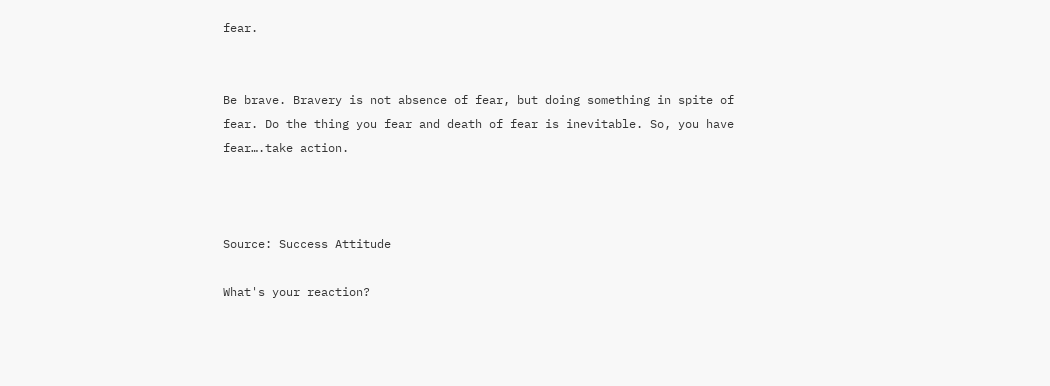fear.


Be brave. Bravery is not absence of fear, but doing something in spite of fear. Do the thing you fear and death of fear is inevitable. So, you have fear….take action.



Source: Success Attitude

What's your reaction?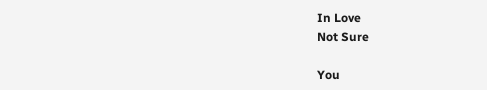In Love
Not Sure

You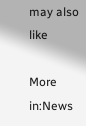may also like

More in:News